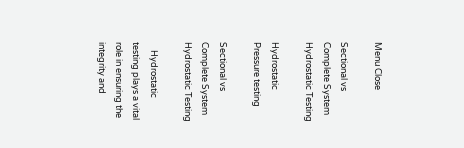Menu Close

Sectional vs Complete System Hydrostatic Testing

Hydrostatic Pressure testing

Sectional vs Complete System Hydrostatic Testing

    Hydrostatic testing plays a vital role in ensuring the integrity and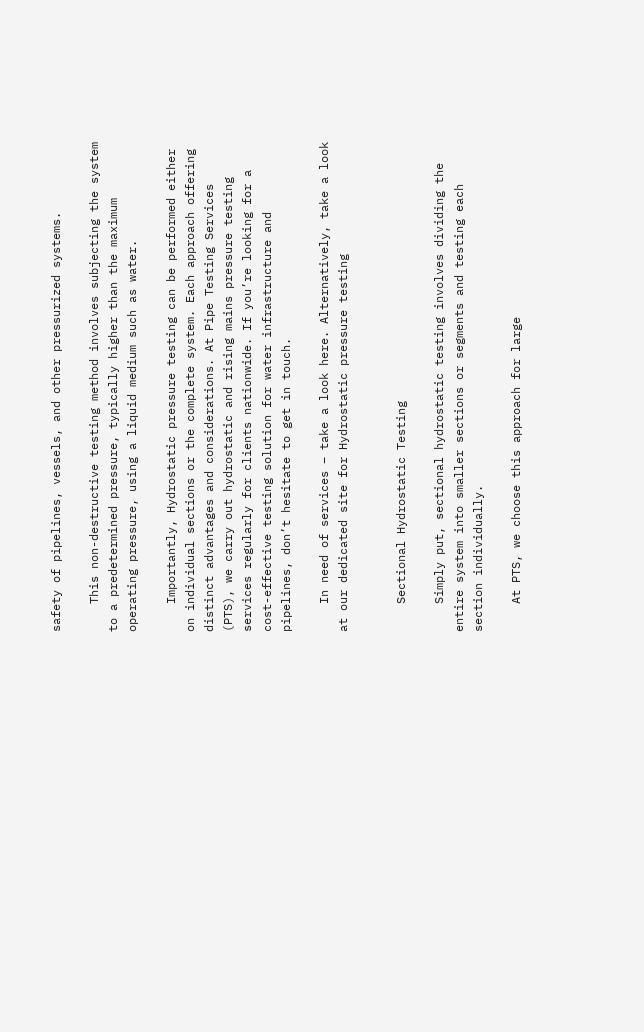safety of pipelines, vessels, and other pressurized systems.

    This non-destructive testing method involves subjecting the system to a predetermined pressure, typically higher than the maximum operating pressure, using a liquid medium such as water.

    Importantly, Hydrostatic pressure testing can be performed either on individual sections or the complete system. Each approach offering distinct advantages and considerations. At Pipe Testing Services (PTS), we carry out hydrostatic and rising mains pressure testing services regularly for clients nationwide. If you’re looking for a cost-effective testing solution for water infrastructure and pipelines, don’t hesitate to get in touch.

    In need of services – take a look here. Alternatively, take a look at our dedicated site for Hydrostatic pressure testing


    Sectional Hydrostatic Testing

    Simply put, sectional hydrostatic testing involves dividing the entire system into smaller sections or segments and testing each section individually.

    At PTS, we choose this approach for large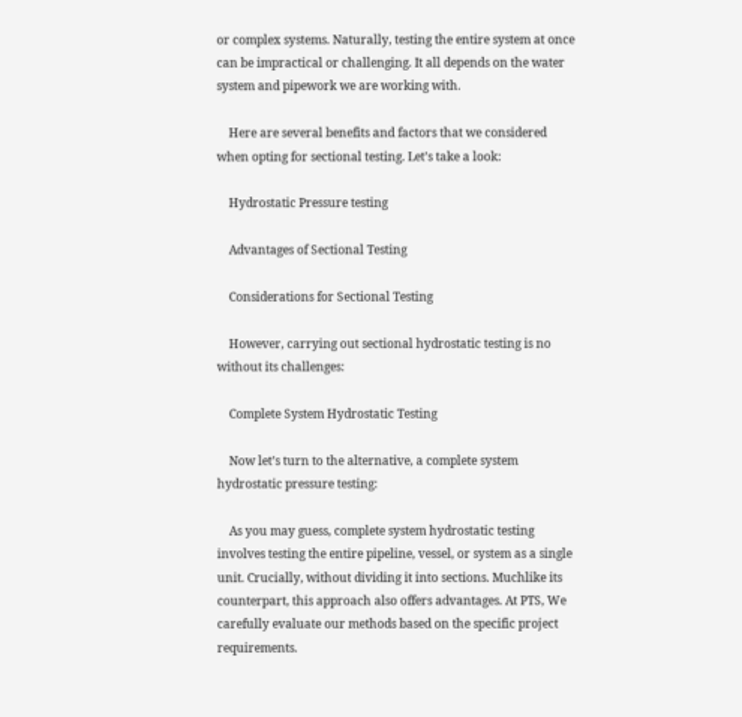or complex systems. Naturally, testing the entire system at once can be impractical or challenging. It all depends on the water system and pipework we are working with.

    Here are several benefits and factors that we considered when opting for sectional testing. Let’s take a look:

    Hydrostatic Pressure testing

    Advantages of Sectional Testing

    Considerations for Sectional Testing

    However, carrying out sectional hydrostatic testing is no without its challenges:

    Complete System Hydrostatic Testing

    Now let’s turn to the alternative, a complete system hydrostatic pressure testing:

    As you may guess, complete system hydrostatic testing involves testing the entire pipeline, vessel, or system as a single unit. Crucially, without dividing it into sections. Muchlike its counterpart, this approach also offers advantages. At PTS, We carefully evaluate our methods based on the specific project requirements.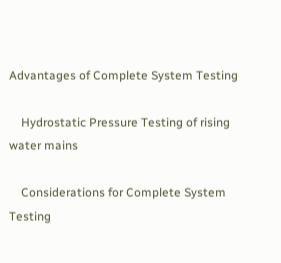Advantages of Complete System Testing

    Hydrostatic Pressure Testing of rising water mains

    Considerations for Complete System Testing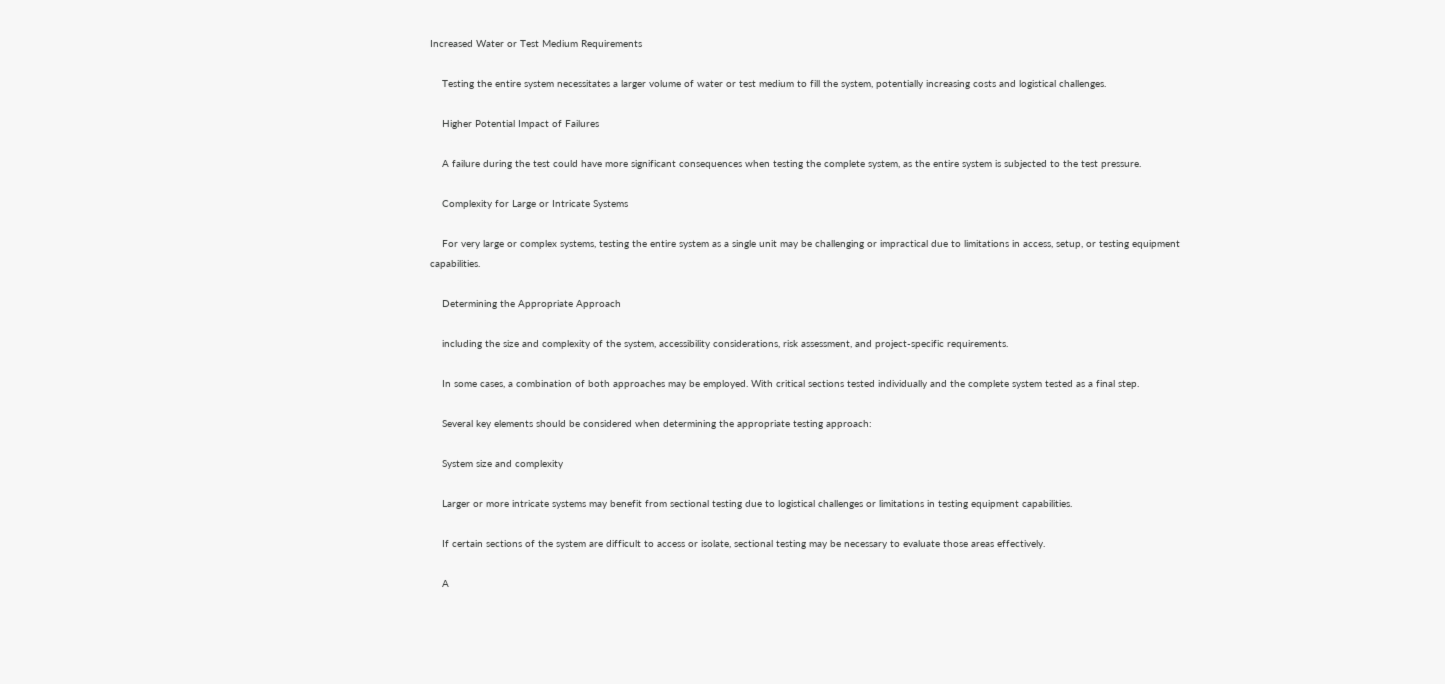Increased Water or Test Medium Requirements

    Testing the entire system necessitates a larger volume of water or test medium to fill the system, potentially increasing costs and logistical challenges.

    Higher Potential Impact of Failures

    A failure during the test could have more significant consequences when testing the complete system, as the entire system is subjected to the test pressure.

    Complexity for Large or Intricate Systems

    For very large or complex systems, testing the entire system as a single unit may be challenging or impractical due to limitations in access, setup, or testing equipment capabilities.

    Determining the Appropriate Approach

    including the size and complexity of the system, accessibility considerations, risk assessment, and project-specific requirements.

    In some cases, a combination of both approaches may be employed. With critical sections tested individually and the complete system tested as a final step.

    Several key elements should be considered when determining the appropriate testing approach:

    System size and complexity

    Larger or more intricate systems may benefit from sectional testing due to logistical challenges or limitations in testing equipment capabilities.

    If certain sections of the system are difficult to access or isolate, sectional testing may be necessary to evaluate those areas effectively.

    A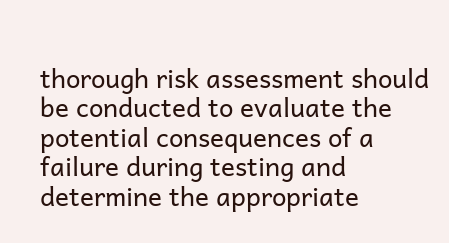thorough risk assessment should be conducted to evaluate the potential consequences of a failure during testing and determine the appropriate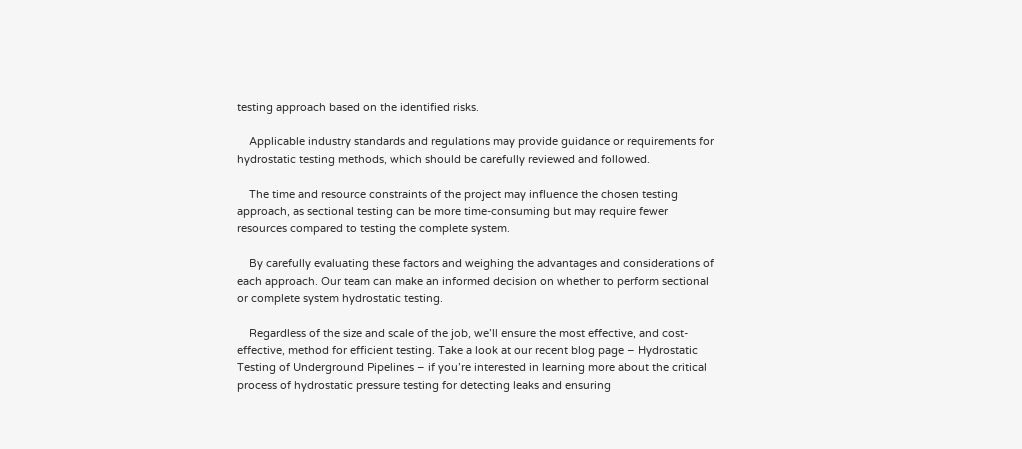testing approach based on the identified risks.

    Applicable industry standards and regulations may provide guidance or requirements for hydrostatic testing methods, which should be carefully reviewed and followed.

    The time and resource constraints of the project may influence the chosen testing approach, as sectional testing can be more time-consuming but may require fewer resources compared to testing the complete system.

    By carefully evaluating these factors and weighing the advantages and considerations of each approach. Our team can make an informed decision on whether to perform sectional or complete system hydrostatic testing.

    Regardless of the size and scale of the job, we’ll ensure the most effective, and cost-effective, method for efficient testing. Take a look at our recent blog page – Hydrostatic Testing of Underground Pipelines – if you’re interested in learning more about the critical process of hydrostatic pressure testing for detecting leaks and ensuring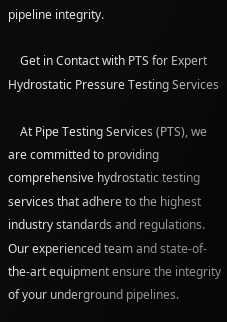pipeline integrity.

    Get in Contact with PTS for Expert Hydrostatic Pressure Testing Services

    At Pipe Testing Services (PTS), we are committed to providing comprehensive hydrostatic testing services that adhere to the highest industry standards and regulations. Our experienced team and state-of-the-art equipment ensure the integrity of your underground pipelines.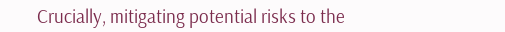Crucially, mitigating potential risks to the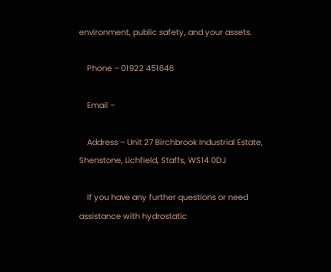environment, public safety, and your assets.

    Phone – 01922 451646

    Email –

    Address – Unit 27 Birchbrook Industrial Estate, Shenstone, Lichfield, Staffs, WS14 0DJ

    If you have any further questions or need assistance with hydrostatic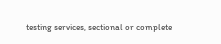testing services, sectional or complete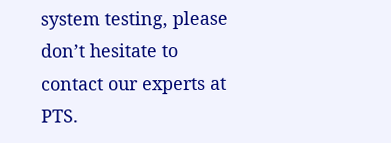system testing, please don’t hesitate to contact our experts at PTS.